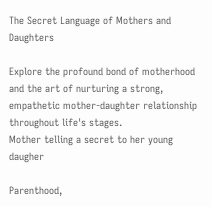The Secret Language of Mothers and Daughters

Explore the profound bond of motherhood and the art of nurturing a strong, empathetic mother-daughter relationship throughout life's stages.
Mother telling a secret to her young daugher

Parenthood,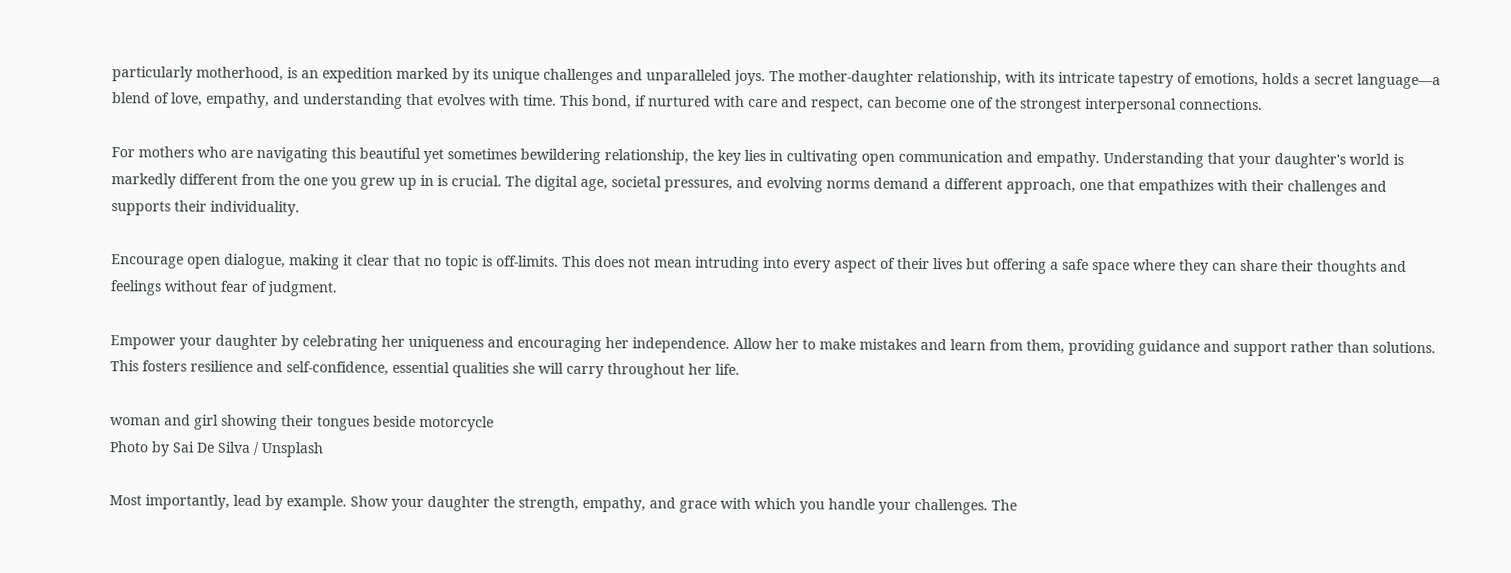particularly motherhood, is an expedition marked by its unique challenges and unparalleled joys. The mother-daughter relationship, with its intricate tapestry of emotions, holds a secret language—a blend of love, empathy, and understanding that evolves with time. This bond, if nurtured with care and respect, can become one of the strongest interpersonal connections.

For mothers who are navigating this beautiful yet sometimes bewildering relationship, the key lies in cultivating open communication and empathy. Understanding that your daughter's world is markedly different from the one you grew up in is crucial. The digital age, societal pressures, and evolving norms demand a different approach, one that empathizes with their challenges and supports their individuality.

Encourage open dialogue, making it clear that no topic is off-limits. This does not mean intruding into every aspect of their lives but offering a safe space where they can share their thoughts and feelings without fear of judgment.

Empower your daughter by celebrating her uniqueness and encouraging her independence. Allow her to make mistakes and learn from them, providing guidance and support rather than solutions. This fosters resilience and self-confidence, essential qualities she will carry throughout her life.

woman and girl showing their tongues beside motorcycle
Photo by Sai De Silva / Unsplash

Most importantly, lead by example. Show your daughter the strength, empathy, and grace with which you handle your challenges. The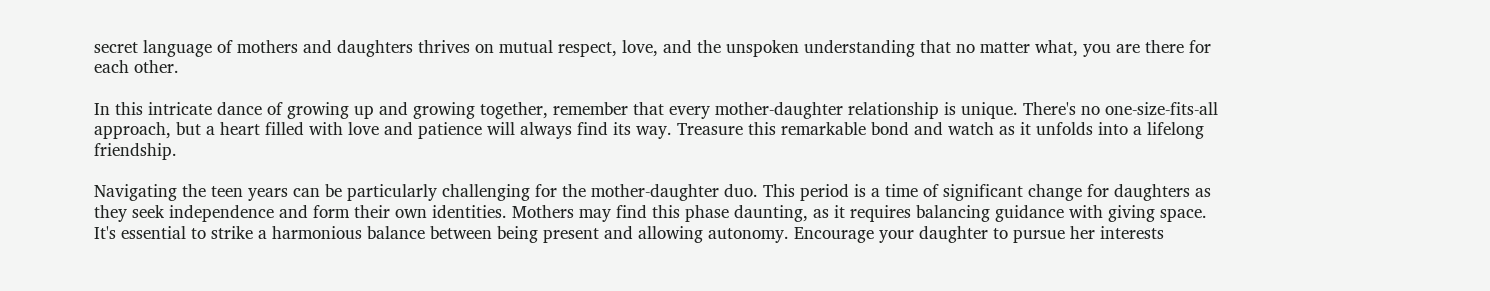secret language of mothers and daughters thrives on mutual respect, love, and the unspoken understanding that no matter what, you are there for each other.

In this intricate dance of growing up and growing together, remember that every mother-daughter relationship is unique. There's no one-size-fits-all approach, but a heart filled with love and patience will always find its way. Treasure this remarkable bond and watch as it unfolds into a lifelong friendship.

Navigating the teen years can be particularly challenging for the mother-daughter duo. This period is a time of significant change for daughters as they seek independence and form their own identities. Mothers may find this phase daunting, as it requires balancing guidance with giving space. It's essential to strike a harmonious balance between being present and allowing autonomy. Encourage your daughter to pursue her interests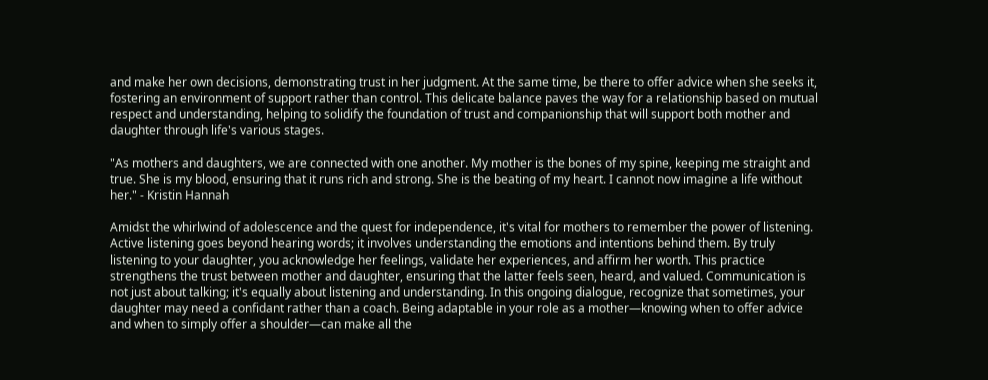and make her own decisions, demonstrating trust in her judgment. At the same time, be there to offer advice when she seeks it, fostering an environment of support rather than control. This delicate balance paves the way for a relationship based on mutual respect and understanding, helping to solidify the foundation of trust and companionship that will support both mother and daughter through life's various stages.

"As mothers and daughters, we are connected with one another. My mother is the bones of my spine, keeping me straight and true. She is my blood, ensuring that it runs rich and strong. She is the beating of my heart. I cannot now imagine a life without her." - Kristin Hannah

Amidst the whirlwind of adolescence and the quest for independence, it's vital for mothers to remember the power of listening. Active listening goes beyond hearing words; it involves understanding the emotions and intentions behind them. By truly listening to your daughter, you acknowledge her feelings, validate her experiences, and affirm her worth. This practice strengthens the trust between mother and daughter, ensuring that the latter feels seen, heard, and valued. Communication is not just about talking; it's equally about listening and understanding. In this ongoing dialogue, recognize that sometimes, your daughter may need a confidant rather than a coach. Being adaptable in your role as a mother—knowing when to offer advice and when to simply offer a shoulder—can make all the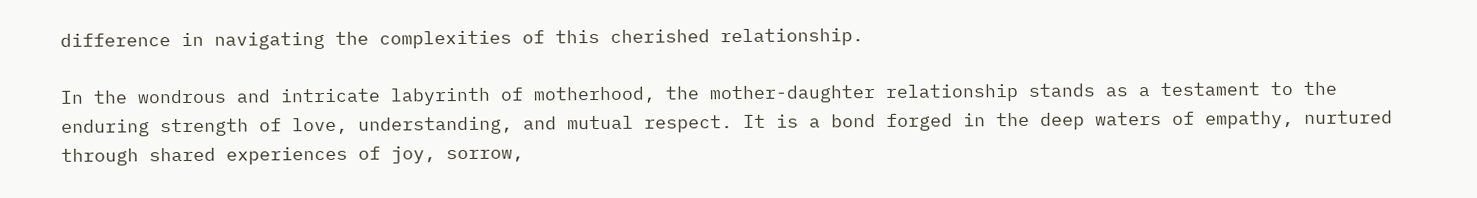difference in navigating the complexities of this cherished relationship.

In the wondrous and intricate labyrinth of motherhood, the mother-daughter relationship stands as a testament to the enduring strength of love, understanding, and mutual respect. It is a bond forged in the deep waters of empathy, nurtured through shared experiences of joy, sorrow,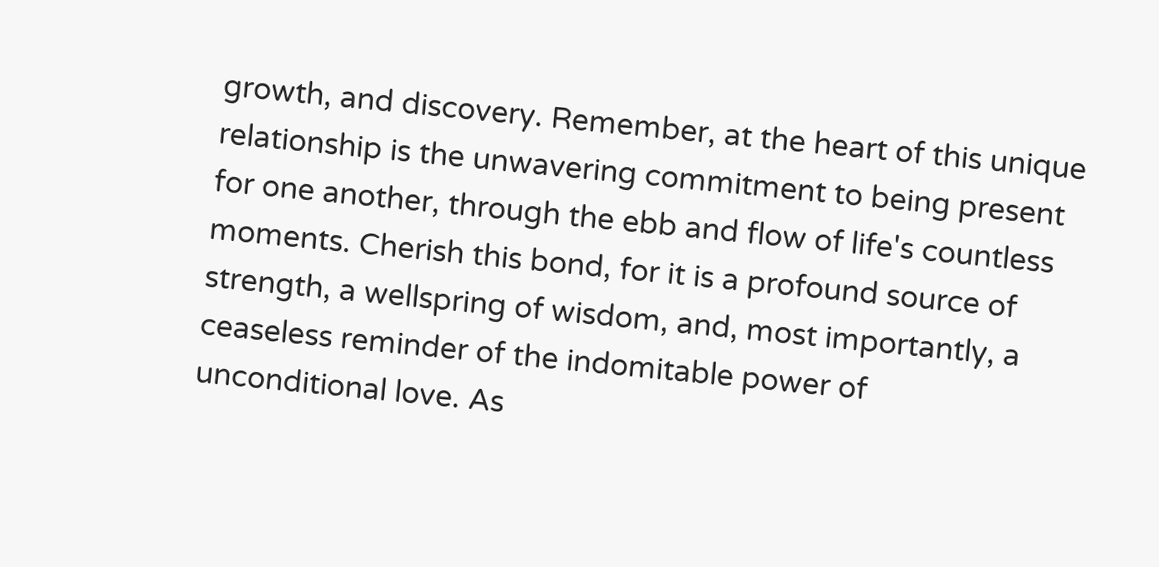growth, and discovery. Remember, at the heart of this unique relationship is the unwavering commitment to being present for one another, through the ebb and flow of life's countless moments. Cherish this bond, for it is a profound source of strength, a wellspring of wisdom, and, most importantly, a ceaseless reminder of the indomitable power of unconditional love. As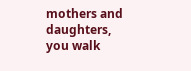mothers and daughters, you walk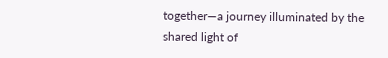together—a journey illuminated by the shared light of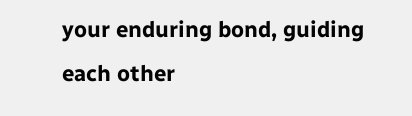your enduring bond, guiding each other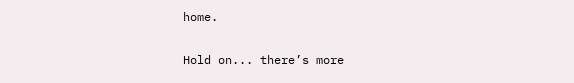home.

Hold on... there’s more